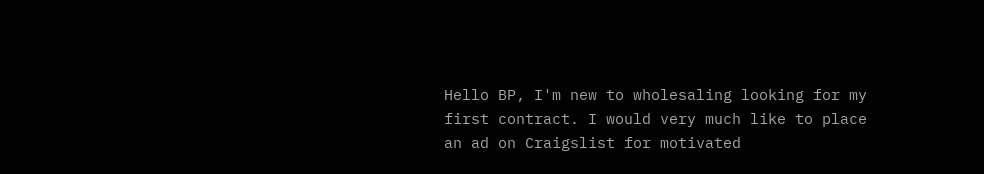Hello BP, I'm new to wholesaling looking for my first contract. I would very much like to place an ad on Craigslist for motivated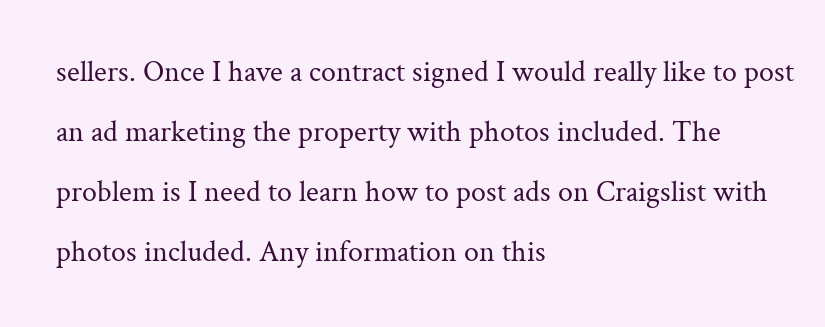sellers. Once I have a contract signed I would really like to post an ad marketing the property with photos included. The problem is I need to learn how to post ads on Craigslist with photos included. Any information on this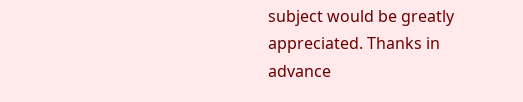subject would be greatly appreciated. Thanks in advance